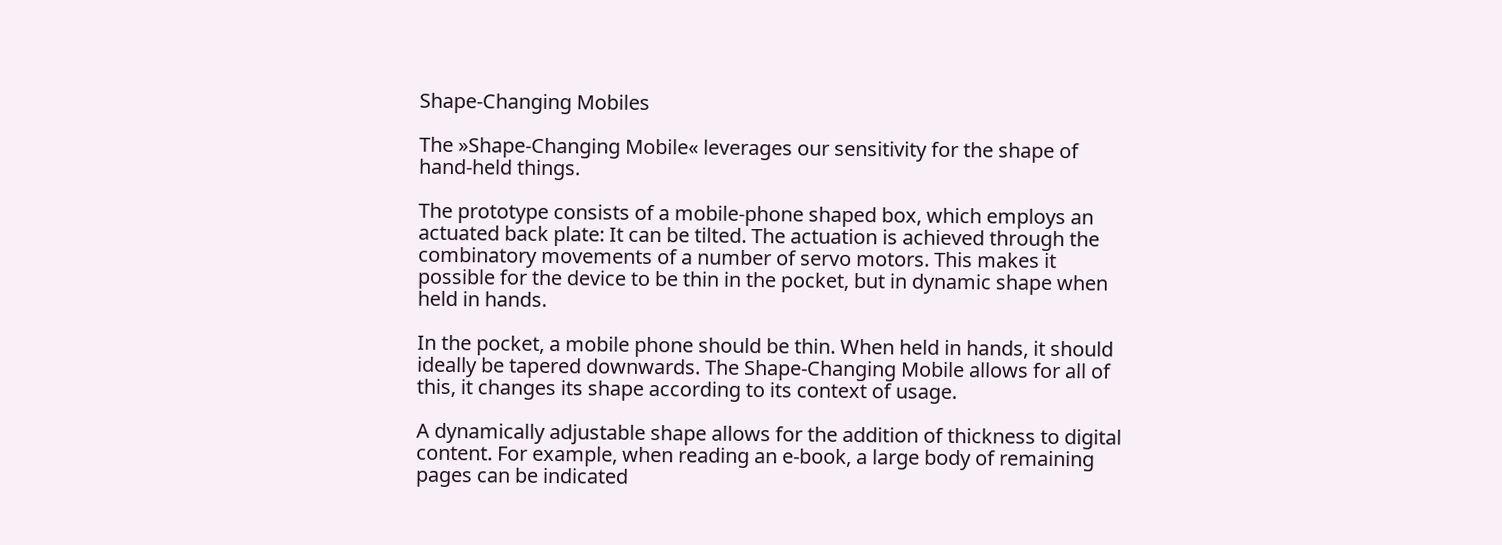Shape-Changing Mobiles

The »Shape-Changing Mobile« leverages our sensitivity for the shape of hand-held things.

The prototype consists of a mobile-phone shaped box, which employs an actuated back plate: It can be tilted. The actuation is achieved through the combinatory movements of a number of servo motors. This makes it possible for the device to be thin in the pocket, but in dynamic shape when held in hands.

In the pocket, a mobile phone should be thin. When held in hands, it should ideally be tapered downwards. The Shape-Changing Mobile allows for all of this, it changes its shape according to its context of usage.

A dynamically adjustable shape allows for the addition of thickness to digital content. For example, when reading an e-book, a large body of remaining pages can be indicated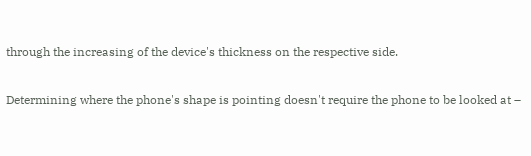through the increasing of the device's thickness on the respective side.

Determining where the phone's shape is pointing doesn't require the phone to be looked at –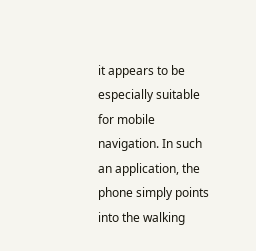it appears to be especially suitable for mobile navigation. In such an application, the phone simply points into the walking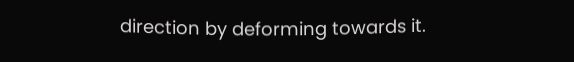direction by deforming towards it.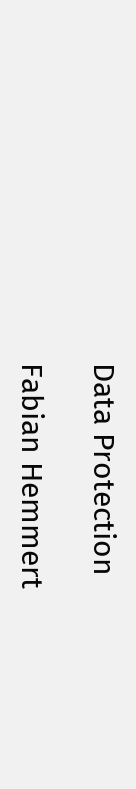Data Protection

Fabian Hemmert